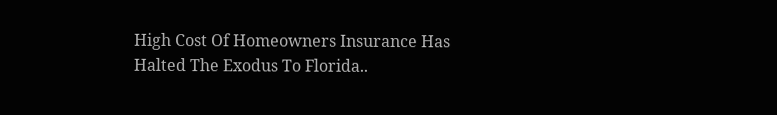High Cost Of Homeowners Insurance Has Halted The Exodus To Florida..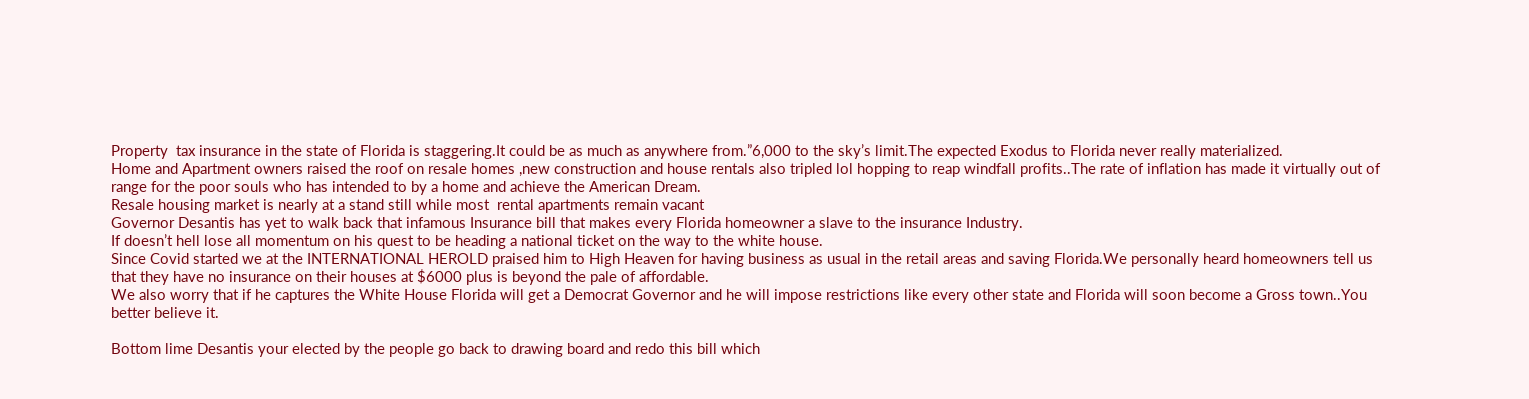Property  tax insurance in the state of Florida is staggering.It could be as much as anywhere from.”6,000 to the sky’s limit.The expected Exodus to Florida never really materialized.
Home and Apartment owners raised the roof on resale homes ,new construction and house rentals also tripled lol hopping to reap windfall profits..The rate of inflation has made it virtually out of range for the poor souls who has intended to by a home and achieve the American Dream.
Resale housing market is nearly at a stand still while most  rental apartments remain vacant
Governor Desantis has yet to walk back that infamous Insurance bill that makes every Florida homeowner a slave to the insurance Industry.
If doesn’t hell lose all momentum on his quest to be heading a national ticket on the way to the white house.
Since Covid started we at the INTERNATIONAL HEROLD praised him to High Heaven for having business as usual in the retail areas and saving Florida.We personally heard homeowners tell us that they have no insurance on their houses at $6000 plus is beyond the pale of affordable.
We also worry that if he captures the White House Florida will get a Democrat Governor and he will impose restrictions like every other state and Florida will soon become a Gross town..You better believe it.

Bottom lime Desantis your elected by the people go back to drawing board and redo this bill which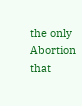the only Abortion that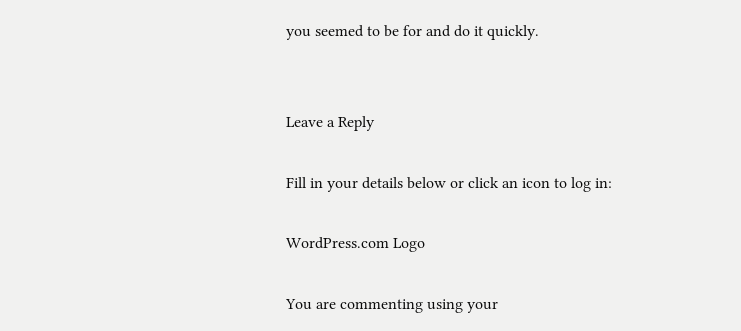you seemed to be for and do it quickly.


Leave a Reply

Fill in your details below or click an icon to log in:

WordPress.com Logo

You are commenting using your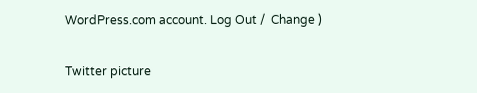WordPress.com account. Log Out /  Change )

Twitter picture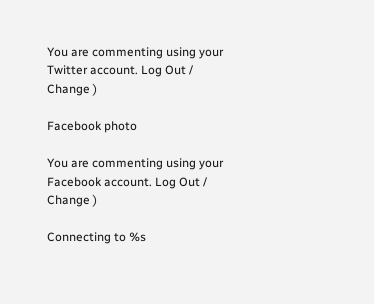You are commenting using your Twitter account. Log Out /  Change )

Facebook photo

You are commenting using your Facebook account. Log Out /  Change )

Connecting to %s